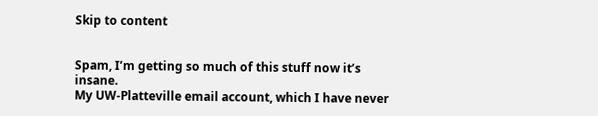Skip to content


Spam, I’m getting so much of this stuff now it’s insane.
My UW-Platteville email account, which I have never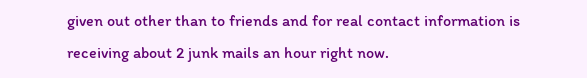given out other than to friends and for real contact information is receiving about 2 junk mails an hour right now.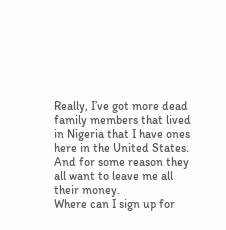Really, I’ve got more dead family members that lived in Nigeria that I have ones here in the United States. And for some reason they all want to leave me all their money.
Where can I sign up for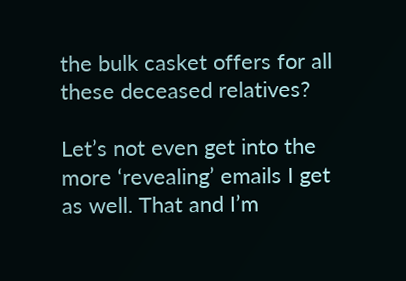the bulk casket offers for all these deceased relatives?

Let’s not even get into the more ‘revealing’ emails I get as well. That and I’m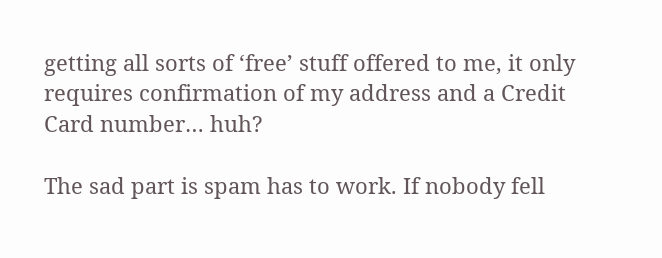getting all sorts of ‘free’ stuff offered to me, it only requires confirmation of my address and a Credit Card number… huh?

The sad part is spam has to work. If nobody fell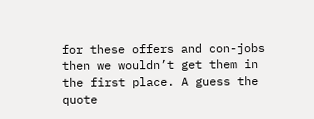for these offers and con-jobs then we wouldn’t get them in the first place. A guess the quote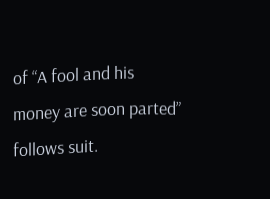of “A fool and his money are soon parted” follows suit.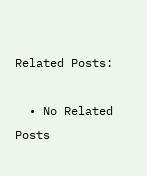Related Posts:

  • No Related Posts